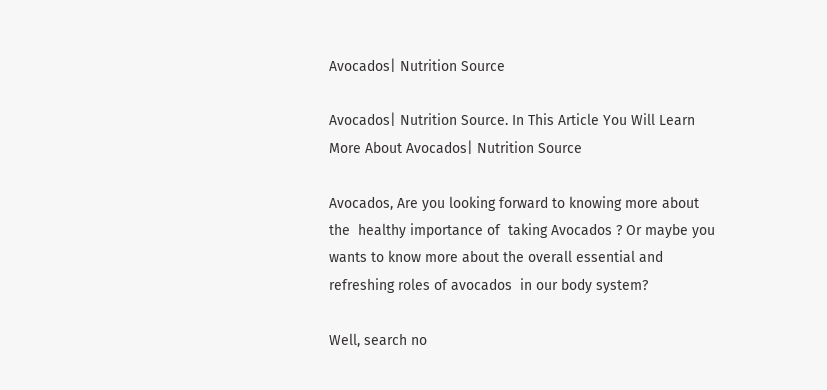Avocados| Nutrition Source

Avocados| Nutrition Source. In This Article You Will Learn More About Avocados| Nutrition Source

Avocados, Are you looking forward to knowing more about the  healthy importance of  taking Avocados ? Or maybe you wants to know more about the overall essential and refreshing roles of avocados  in our body system?

Well, search no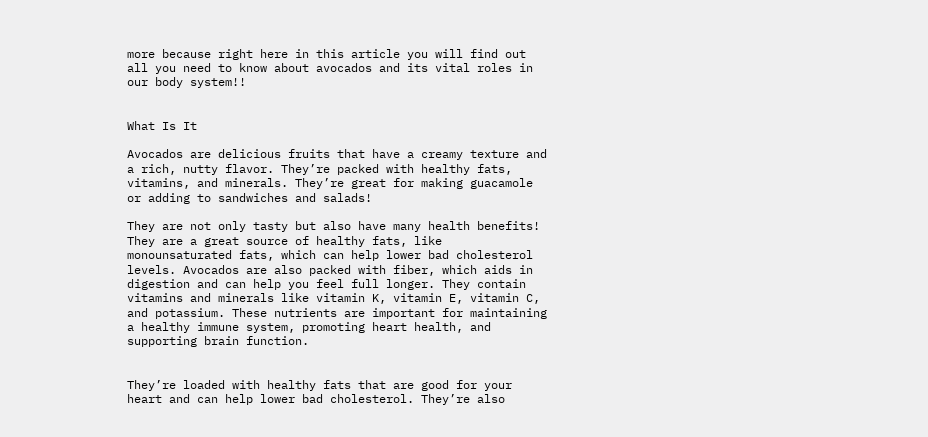more because right here in this article you will find out all you need to know about avocados and its vital roles in our body system!!


What Is It

Avocados are delicious fruits that have a creamy texture and a rich, nutty flavor. They’re packed with healthy fats, vitamins, and minerals. They’re great for making guacamole or adding to sandwiches and salads!

They are not only tasty but also have many health benefits! They are a great source of healthy fats, like monounsaturated fats, which can help lower bad cholesterol levels. Avocados are also packed with fiber, which aids in digestion and can help you feel full longer. They contain vitamins and minerals like vitamin K, vitamin E, vitamin C, and potassium. These nutrients are important for maintaining a healthy immune system, promoting heart health, and supporting brain function.


They’re loaded with healthy fats that are good for your heart and can help lower bad cholesterol. They’re also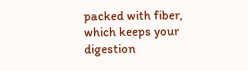packed with fiber, which keeps your digestion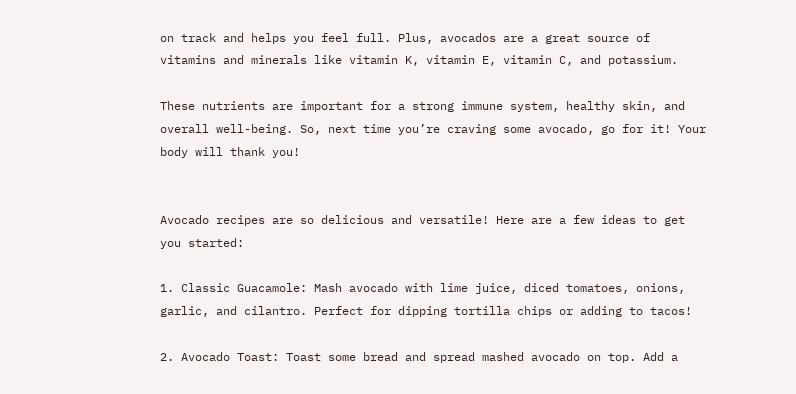on track and helps you feel full. Plus, avocados are a great source of vitamins and minerals like vitamin K, vitamin E, vitamin C, and potassium.

These nutrients are important for a strong immune system, healthy skin, and overall well-being. So, next time you’re craving some avocado, go for it! Your body will thank you!


Avocado recipes are so delicious and versatile! Here are a few ideas to get you started:

1. Classic Guacamole: Mash avocado with lime juice, diced tomatoes, onions, garlic, and cilantro. Perfect for dipping tortilla chips or adding to tacos!

2. Avocado Toast: Toast some bread and spread mashed avocado on top. Add a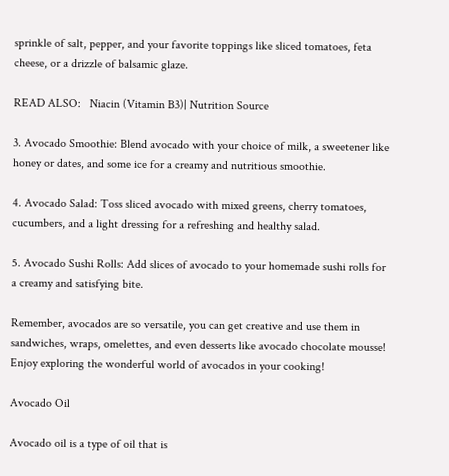sprinkle of salt, pepper, and your favorite toppings like sliced tomatoes, feta cheese, or a drizzle of balsamic glaze.

READ ALSO:   Niacin (Vitamin B3)| Nutrition Source

3. Avocado Smoothie: Blend avocado with your choice of milk, a sweetener like honey or dates, and some ice for a creamy and nutritious smoothie.

4. Avocado Salad: Toss sliced avocado with mixed greens, cherry tomatoes, cucumbers, and a light dressing for a refreshing and healthy salad.

5. Avocado Sushi Rolls: Add slices of avocado to your homemade sushi rolls for a creamy and satisfying bite.

Remember, avocados are so versatile, you can get creative and use them in sandwiches, wraps, omelettes, and even desserts like avocado chocolate mousse! Enjoy exploring the wonderful world of avocados in your cooking!

Avocado Oil

Avocado oil is a type of oil that is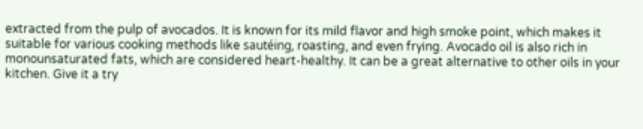extracted from the pulp of avocados. It is known for its mild flavor and high smoke point, which makes it suitable for various cooking methods like sautéing, roasting, and even frying. Avocado oil is also rich in monounsaturated fats, which are considered heart-healthy. It can be a great alternative to other oils in your kitchen. Give it a try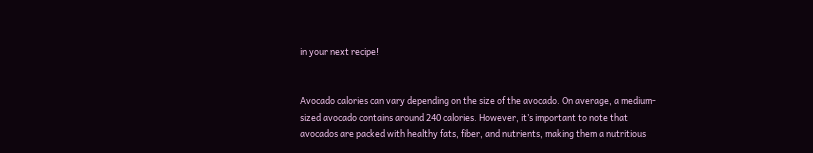in your next recipe!


Avocado calories can vary depending on the size of the avocado. On average, a medium-sized avocado contains around 240 calories. However, it’s important to note that avocados are packed with healthy fats, fiber, and nutrients, making them a nutritious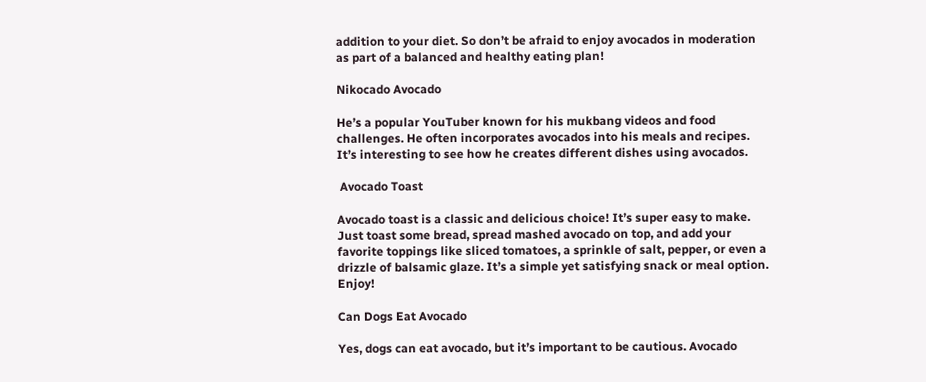addition to your diet. So don’t be afraid to enjoy avocados in moderation as part of a balanced and healthy eating plan!

Nikocado Avocado

He’s a popular YouTuber known for his mukbang videos and food challenges. He often incorporates avocados into his meals and recipes. It’s interesting to see how he creates different dishes using avocados.

 Avocado Toast

Avocado toast is a classic and delicious choice! It’s super easy to make. Just toast some bread, spread mashed avocado on top, and add your favorite toppings like sliced tomatoes, a sprinkle of salt, pepper, or even a drizzle of balsamic glaze. It’s a simple yet satisfying snack or meal option. Enjoy!

Can Dogs Eat Avocado

Yes, dogs can eat avocado, but it’s important to be cautious. Avocado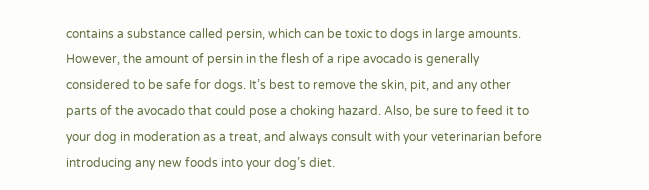contains a substance called persin, which can be toxic to dogs in large amounts. However, the amount of persin in the flesh of a ripe avocado is generally considered to be safe for dogs. It’s best to remove the skin, pit, and any other parts of the avocado that could pose a choking hazard. Also, be sure to feed it to your dog in moderation as a treat, and always consult with your veterinarian before introducing any new foods into your dog’s diet.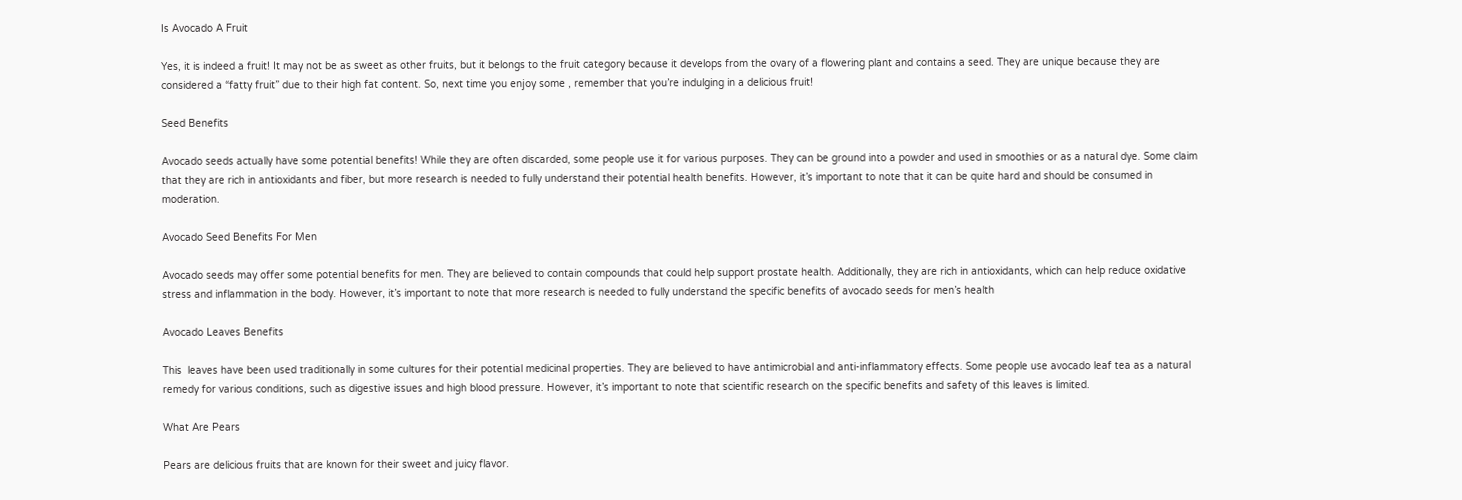Is Avocado A Fruit

Yes, it is indeed a fruit! It may not be as sweet as other fruits, but it belongs to the fruit category because it develops from the ovary of a flowering plant and contains a seed. They are unique because they are considered a “fatty fruit” due to their high fat content. So, next time you enjoy some , remember that you’re indulging in a delicious fruit!

Seed Benefits

Avocado seeds actually have some potential benefits! While they are often discarded, some people use it for various purposes. They can be ground into a powder and used in smoothies or as a natural dye. Some claim that they are rich in antioxidants and fiber, but more research is needed to fully understand their potential health benefits. However, it’s important to note that it can be quite hard and should be consumed in moderation.

Avocado Seed Benefits For Men

Avocado seeds may offer some potential benefits for men. They are believed to contain compounds that could help support prostate health. Additionally, they are rich in antioxidants, which can help reduce oxidative stress and inflammation in the body. However, it’s important to note that more research is needed to fully understand the specific benefits of avocado seeds for men’s health

Avocado Leaves Benefits

This  leaves have been used traditionally in some cultures for their potential medicinal properties. They are believed to have antimicrobial and anti-inflammatory effects. Some people use avocado leaf tea as a natural remedy for various conditions, such as digestive issues and high blood pressure. However, it’s important to note that scientific research on the specific benefits and safety of this leaves is limited.

What Are Pears

Pears are delicious fruits that are known for their sweet and juicy flavor.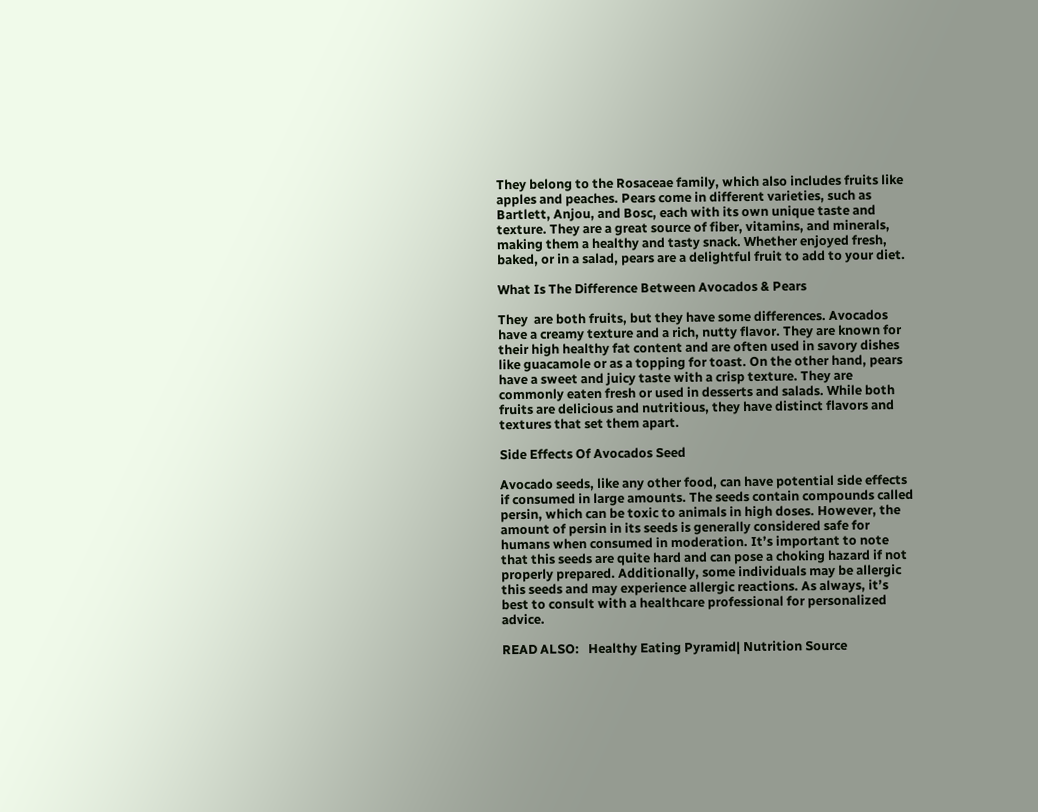They belong to the Rosaceae family, which also includes fruits like apples and peaches. Pears come in different varieties, such as Bartlett, Anjou, and Bosc, each with its own unique taste and texture. They are a great source of fiber, vitamins, and minerals, making them a healthy and tasty snack. Whether enjoyed fresh, baked, or in a salad, pears are a delightful fruit to add to your diet.

What Is The Difference Between Avocados & Pears

They  are both fruits, but they have some differences. Avocados have a creamy texture and a rich, nutty flavor. They are known for their high healthy fat content and are often used in savory dishes like guacamole or as a topping for toast. On the other hand, pears have a sweet and juicy taste with a crisp texture. They are commonly eaten fresh or used in desserts and salads. While both fruits are delicious and nutritious, they have distinct flavors and textures that set them apart.

Side Effects Of Avocados Seed

Avocado seeds, like any other food, can have potential side effects if consumed in large amounts. The seeds contain compounds called persin, which can be toxic to animals in high doses. However, the amount of persin in its seeds is generally considered safe for humans when consumed in moderation. It’s important to note that this seeds are quite hard and can pose a choking hazard if not properly prepared. Additionally, some individuals may be allergic this seeds and may experience allergic reactions. As always, it’s best to consult with a healthcare professional for personalized advice.

READ ALSO:   Healthy Eating Pyramid| Nutrition Source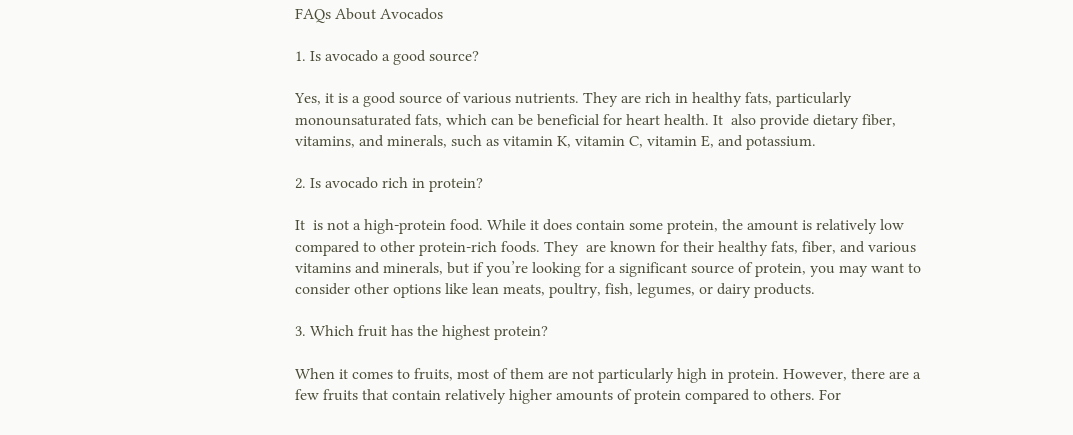FAQs About Avocados

1. Is avocado a good source?

Yes, it is a good source of various nutrients. They are rich in healthy fats, particularly monounsaturated fats, which can be beneficial for heart health. It  also provide dietary fiber, vitamins, and minerals, such as vitamin K, vitamin C, vitamin E, and potassium.

2. Is avocado rich in protein?

It  is not a high-protein food. While it does contain some protein, the amount is relatively low compared to other protein-rich foods. They  are known for their healthy fats, fiber, and various vitamins and minerals, but if you’re looking for a significant source of protein, you may want to consider other options like lean meats, poultry, fish, legumes, or dairy products.

3. Which fruit has the highest protein?

When it comes to fruits, most of them are not particularly high in protein. However, there are a few fruits that contain relatively higher amounts of protein compared to others. For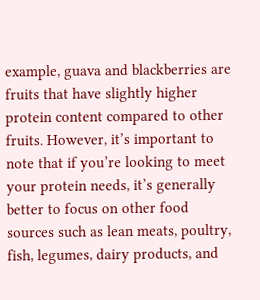example, guava and blackberries are fruits that have slightly higher protein content compared to other fruits. However, it’s important to note that if you’re looking to meet your protein needs, it’s generally better to focus on other food sources such as lean meats, poultry, fish, legumes, dairy products, and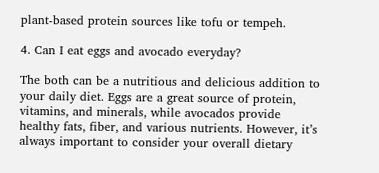plant-based protein sources like tofu or tempeh.

4. Can I eat eggs and avocado everyday?

The both can be a nutritious and delicious addition to your daily diet. Eggs are a great source of protein, vitamins, and minerals, while avocados provide healthy fats, fiber, and various nutrients. However, it’s always important to consider your overall dietary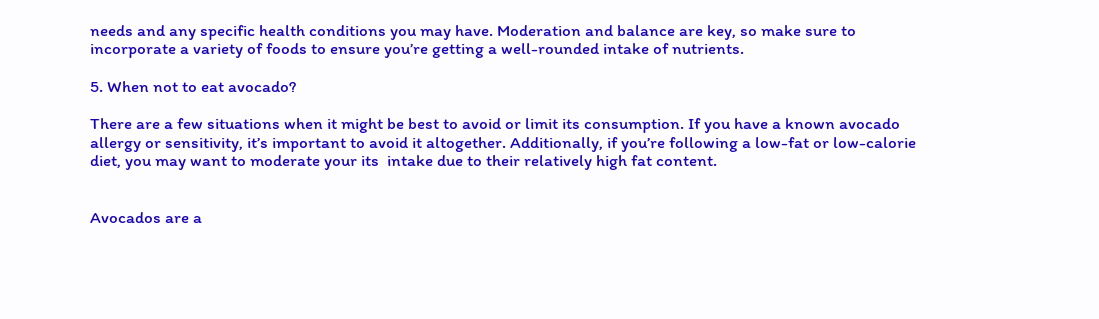needs and any specific health conditions you may have. Moderation and balance are key, so make sure to incorporate a variety of foods to ensure you’re getting a well-rounded intake of nutrients.

5. When not to eat avocado?

There are a few situations when it might be best to avoid or limit its consumption. If you have a known avocado allergy or sensitivity, it’s important to avoid it altogether. Additionally, if you’re following a low-fat or low-calorie diet, you may want to moderate your its  intake due to their relatively high fat content.


Avocados are a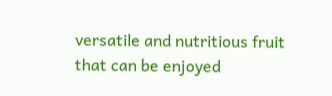versatile and nutritious fruit that can be enjoyed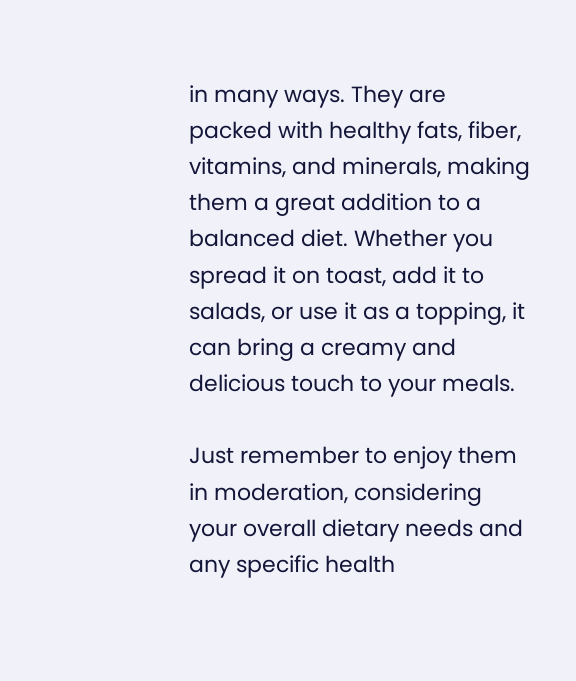in many ways. They are packed with healthy fats, fiber, vitamins, and minerals, making them a great addition to a balanced diet. Whether you spread it on toast, add it to salads, or use it as a topping, it can bring a creamy and delicious touch to your meals.

Just remember to enjoy them in moderation, considering your overall dietary needs and any specific health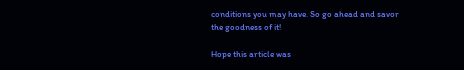conditions you may have. So go ahead and savor the goodness of it!

Hope this article was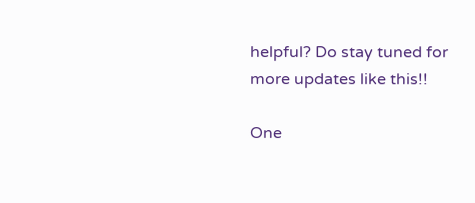helpful? Do stay tuned for more updates like this!!

One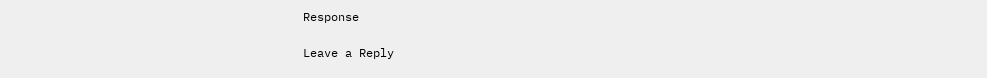Response

Leave a Reply